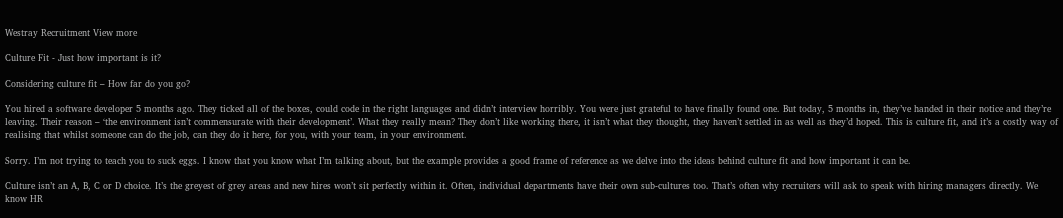Westray Recruitment View more

Culture Fit - Just how important is it?

Considering culture fit – How far do you go?

You hired a software developer 5 months ago. They ticked all of the boxes, could code in the right languages and didn’t interview horribly. You were just grateful to have finally found one. But today, 5 months in, they’ve handed in their notice and they’re leaving. Their reason – ‘the environment isn’t commensurate with their development’. What they really mean? They don’t like working there, it isn’t what they thought, they haven’t settled in as well as they’d hoped. This is culture fit, and it’s a costly way of realising that whilst someone can do the job, can they do it here, for you, with your team, in your environment.

Sorry. I’m not trying to teach you to suck eggs. I know that you know what I’m talking about, but the example provides a good frame of reference as we delve into the ideas behind culture fit and how important it can be.

Culture isn’t an A, B, C or D choice. It’s the greyest of grey areas and new hires won’t sit perfectly within it. Often, individual departments have their own sub-cultures too. That’s often why recruiters will ask to speak with hiring managers directly. We know HR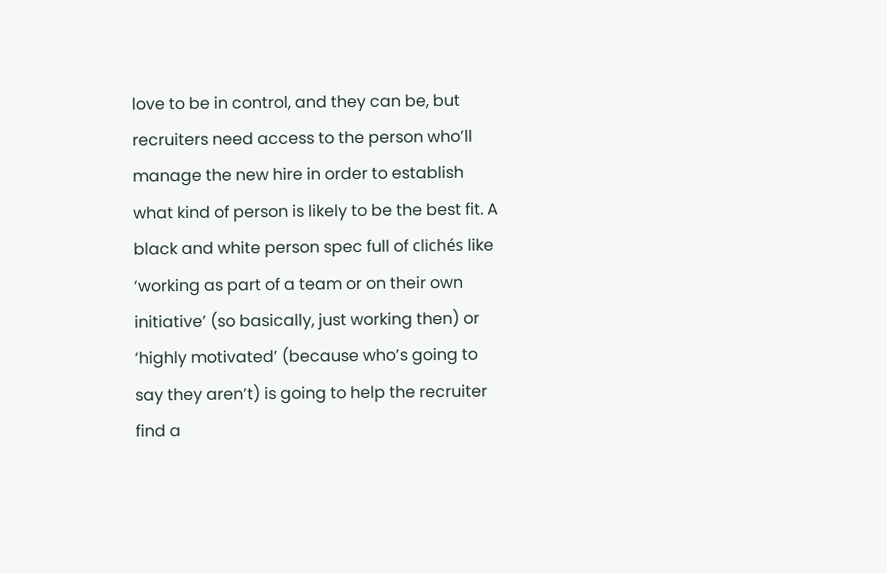love to be in control, and they can be, but recruiters need access to the person who’ll manage the new hire in order to establish what kind of person is likely to be the best fit. A black and white person spec full of clichés like ‘working as part of a team or on their own initiative’ (so basically, just working then) or ‘highly motivated’ (because who’s going to say they aren’t) is going to help the recruiter find a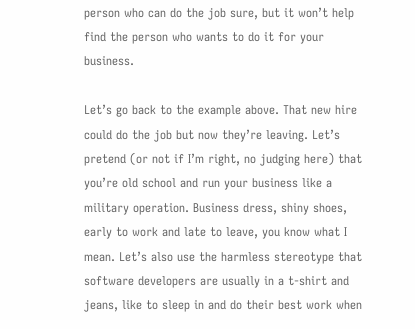person who can do the job sure, but it won’t help find the person who wants to do it for your business.

Let’s go back to the example above. That new hire could do the job but now they’re leaving. Let’s pretend (or not if I’m right, no judging here) that you’re old school and run your business like a military operation. Business dress, shiny shoes, early to work and late to leave, you know what I mean. Let’s also use the harmless stereotype that software developers are usually in a t-shirt and jeans, like to sleep in and do their best work when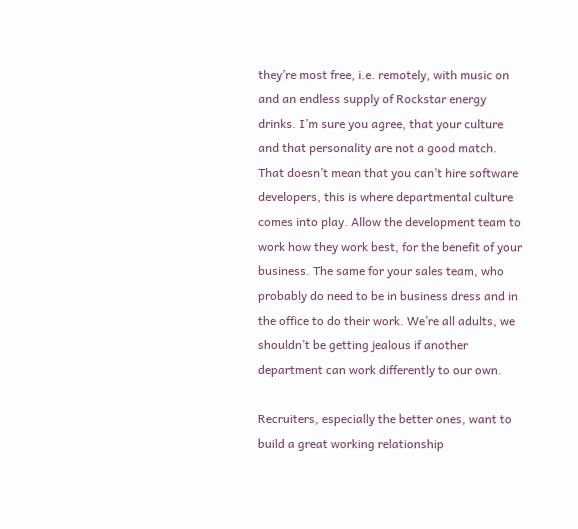they’re most free, i.e. remotely, with music on and an endless supply of Rockstar energy drinks. I’m sure you agree, that your culture and that personality are not a good match. That doesn’t mean that you can’t hire software developers, this is where departmental culture comes into play. Allow the development team to work how they work best, for the benefit of your business. The same for your sales team, who probably do need to be in business dress and in the office to do their work. We’re all adults, we shouldn’t be getting jealous if another department can work differently to our own.

Recruiters, especially the better ones, want to build a great working relationship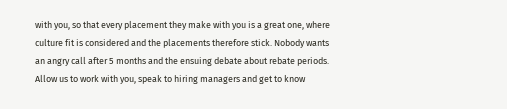with you, so that every placement they make with you is a great one, where culture fit is considered and the placements therefore stick. Nobody wants an angry call after 5 months and the ensuing debate about rebate periods. Allow us to work with you, speak to hiring managers and get to know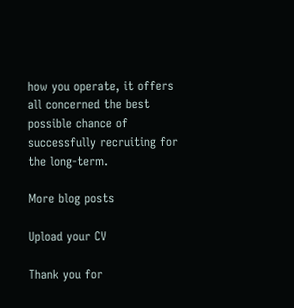how you operate, it offers all concerned the best possible chance of successfully recruiting for the long-term.

More blog posts

Upload your CV

Thank you for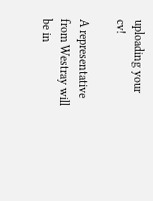uploading your cv!

A representative from Westray will be in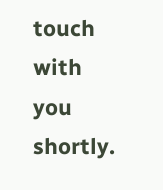touch with you shortly.